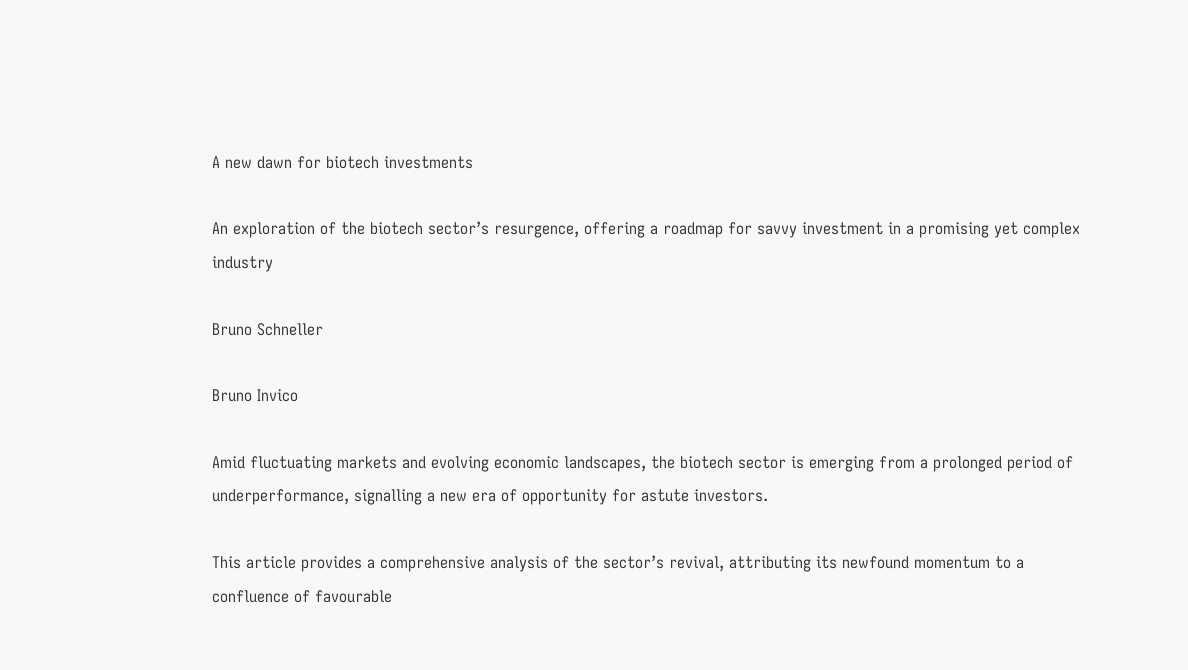A new dawn for biotech investments

An exploration of the biotech sector’s resurgence, offering a roadmap for savvy investment in a promising yet complex industry

Bruno Schneller

Bruno Invico

Amid fluctuating markets and evolving economic landscapes, the biotech sector is emerging from a prolonged period of underperformance, signalling a new era of opportunity for astute investors.

This article provides a comprehensive analysis of the sector’s revival, attributing its newfound momentum to a confluence of favourable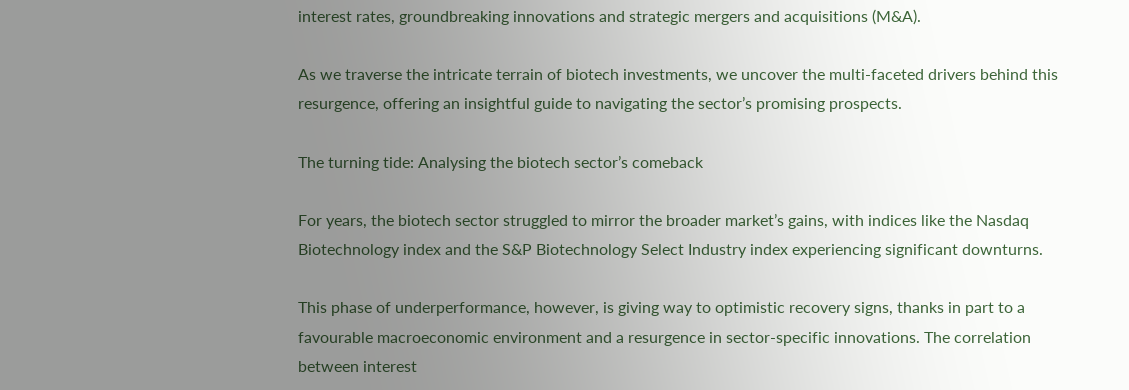interest rates, groundbreaking innovations and strategic mergers and acquisitions (M&A).

As we traverse the intricate terrain of biotech investments, we uncover the multi-faceted drivers behind this resurgence, offering an insightful guide to navigating the sector’s promising prospects.

The turning tide: Analysing the biotech sector’s comeback

For years, the biotech sector struggled to mirror the broader market’s gains, with indices like the Nasdaq Biotechnology index and the S&P Biotechnology Select Industry index experiencing significant downturns.

This phase of underperformance, however, is giving way to optimistic recovery signs, thanks in part to a favourable macroeconomic environment and a resurgence in sector-specific innovations. The correlation between interest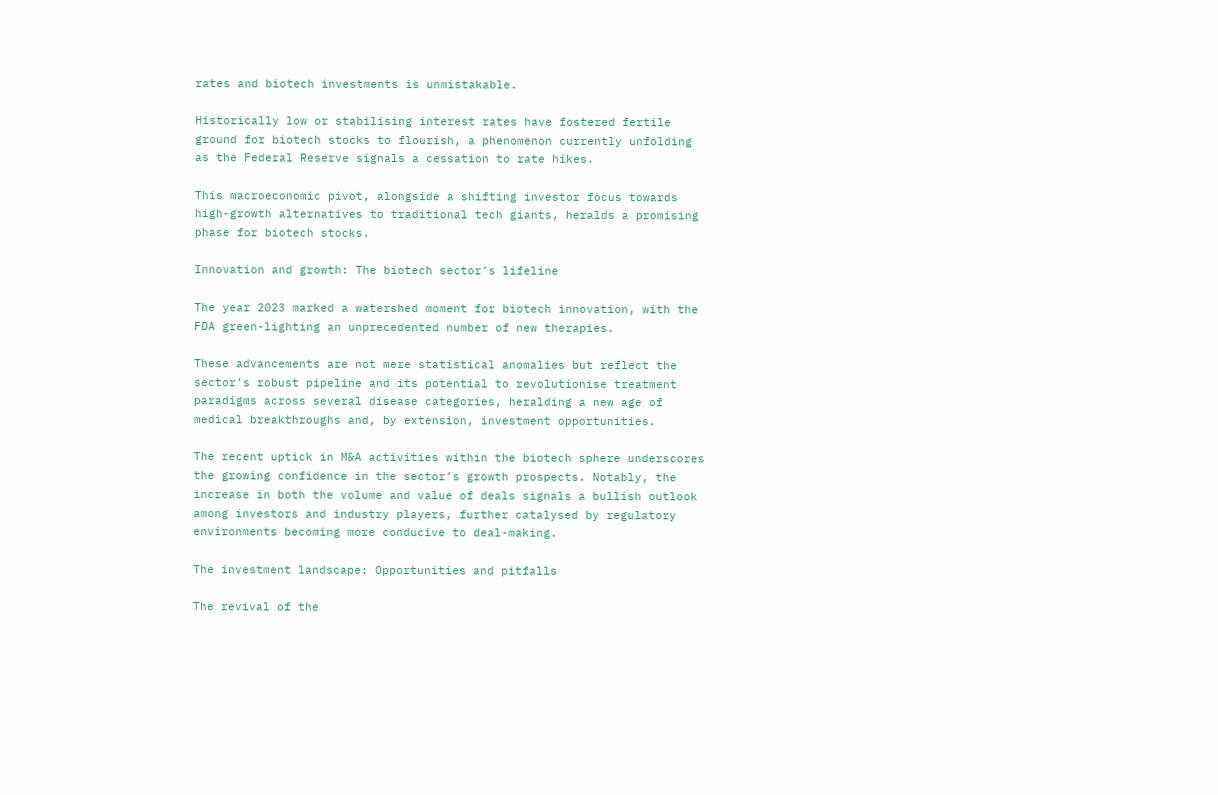rates and biotech investments is unmistakable.

Historically low or stabilising interest rates have fostered fertile ground for biotech stocks to flourish, a phenomenon currently unfolding as the Federal Reserve signals a cessation to rate hikes.

This macroeconomic pivot, alongside a shifting investor focus towards high-growth alternatives to traditional tech giants, heralds a promising phase for biotech stocks.

Innovation and growth: The biotech sector’s lifeline

The year 2023 marked a watershed moment for biotech innovation, with the FDA green-lighting an unprecedented number of new therapies.

These advancements are not mere statistical anomalies but reflect the sector’s robust pipeline and its potential to revolutionise treatment paradigms across several disease categories, heralding a new age of medical breakthroughs and, by extension, investment opportunities.

The recent uptick in M&A activities within the biotech sphere underscores the growing confidence in the sector’s growth prospects. Notably, the increase in both the volume and value of deals signals a bullish outlook among investors and industry players, further catalysed by regulatory environments becoming more conducive to deal-making.

The investment landscape: Opportunities and pitfalls

The revival of the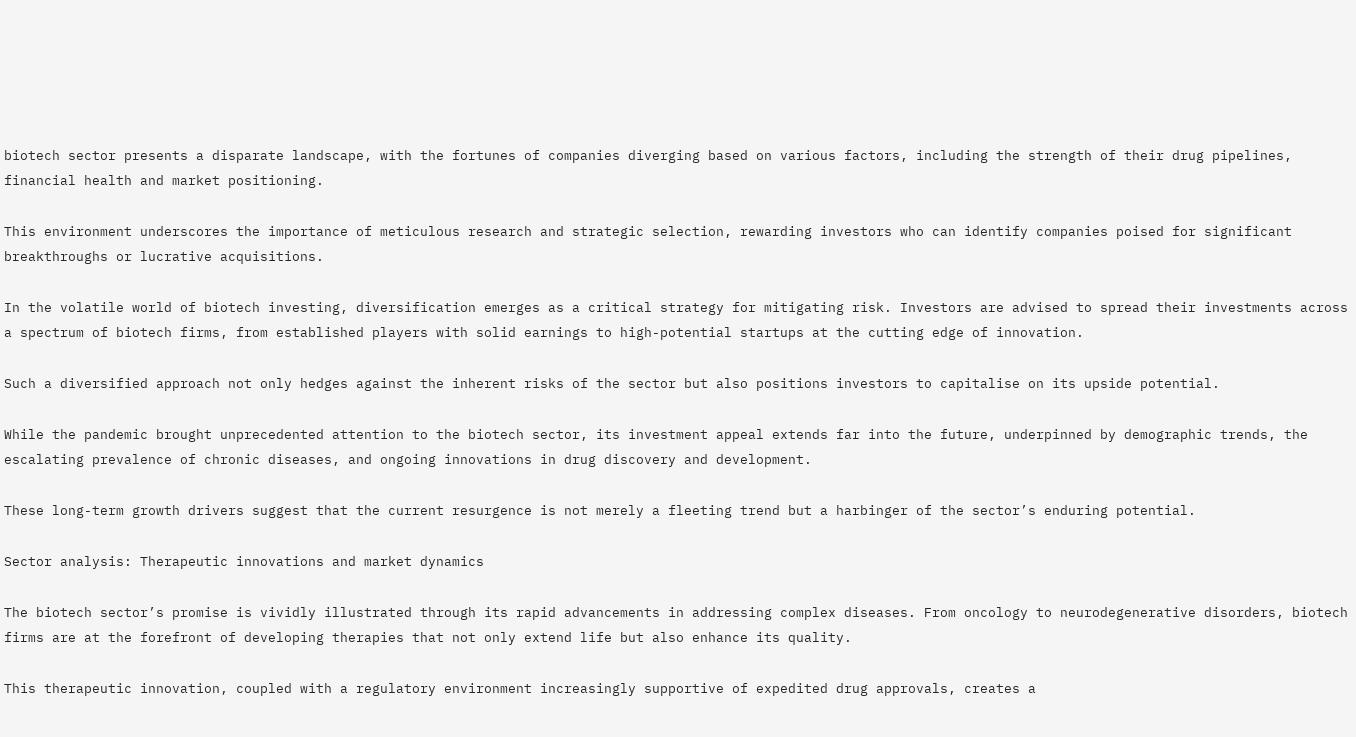biotech sector presents a disparate landscape, with the fortunes of companies diverging based on various factors, including the strength of their drug pipelines, financial health and market positioning.

This environment underscores the importance of meticulous research and strategic selection, rewarding investors who can identify companies poised for significant breakthroughs or lucrative acquisitions.

In the volatile world of biotech investing, diversification emerges as a critical strategy for mitigating risk. Investors are advised to spread their investments across a spectrum of biotech firms, from established players with solid earnings to high-potential startups at the cutting edge of innovation.

Such a diversified approach not only hedges against the inherent risks of the sector but also positions investors to capitalise on its upside potential.

While the pandemic brought unprecedented attention to the biotech sector, its investment appeal extends far into the future, underpinned by demographic trends, the escalating prevalence of chronic diseases, and ongoing innovations in drug discovery and development.

These long-term growth drivers suggest that the current resurgence is not merely a fleeting trend but a harbinger of the sector’s enduring potential.

Sector analysis: Therapeutic innovations and market dynamics

The biotech sector’s promise is vividly illustrated through its rapid advancements in addressing complex diseases. From oncology to neurodegenerative disorders, biotech firms are at the forefront of developing therapies that not only extend life but also enhance its quality.

This therapeutic innovation, coupled with a regulatory environment increasingly supportive of expedited drug approvals, creates a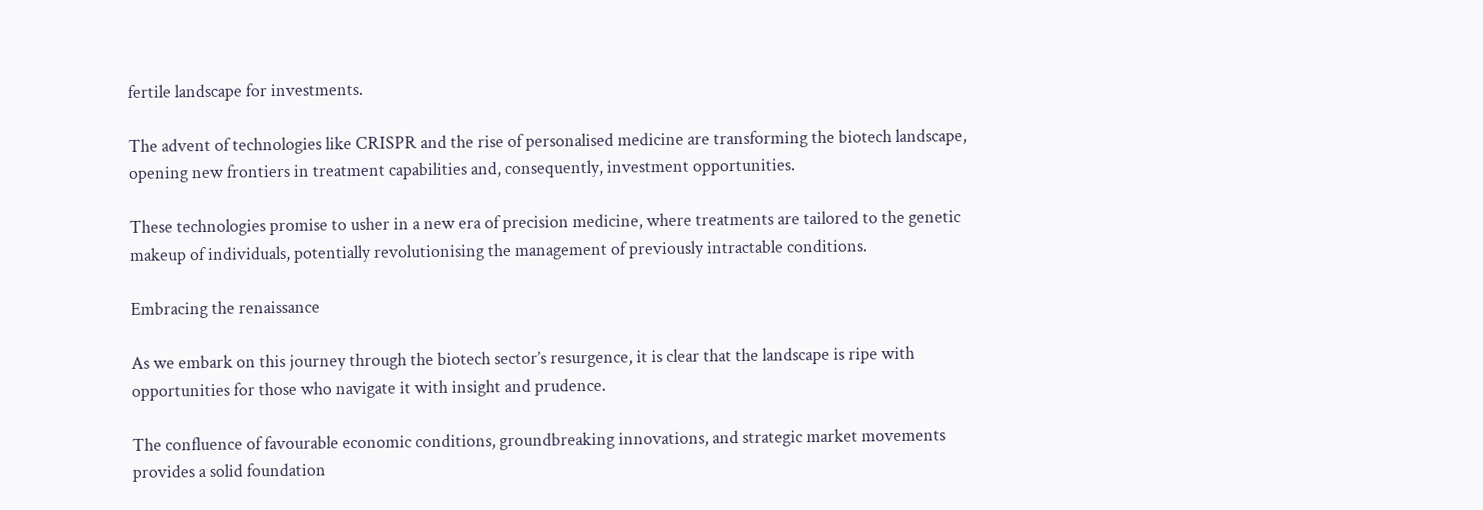fertile landscape for investments.

The advent of technologies like CRISPR and the rise of personalised medicine are transforming the biotech landscape, opening new frontiers in treatment capabilities and, consequently, investment opportunities.

These technologies promise to usher in a new era of precision medicine, where treatments are tailored to the genetic makeup of individuals, potentially revolutionising the management of previously intractable conditions.

Embracing the renaissance

As we embark on this journey through the biotech sector’s resurgence, it is clear that the landscape is ripe with opportunities for those who navigate it with insight and prudence.

The confluence of favourable economic conditions, groundbreaking innovations, and strategic market movements provides a solid foundation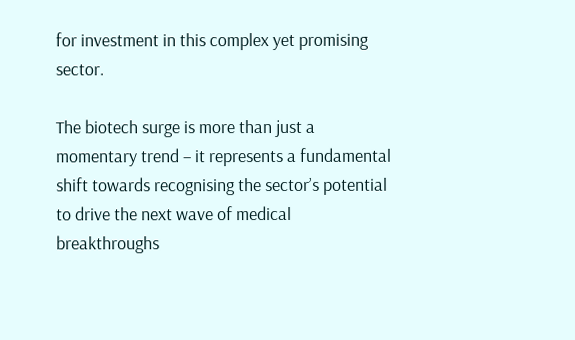for investment in this complex yet promising sector.

The biotech surge is more than just a momentary trend – it represents a fundamental shift towards recognising the sector’s potential to drive the next wave of medical breakthroughs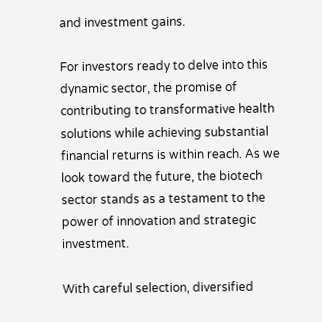and investment gains.

For investors ready to delve into this dynamic sector, the promise of contributing to transformative health solutions while achieving substantial financial returns is within reach. As we look toward the future, the biotech sector stands as a testament to the power of innovation and strategic investment.

With careful selection, diversified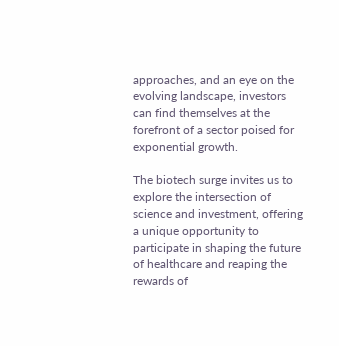approaches, and an eye on the evolving landscape, investors can find themselves at the forefront of a sector poised for exponential growth.

The biotech surge invites us to explore the intersection of science and investment, offering a unique opportunity to participate in shaping the future of healthcare and reaping the rewards of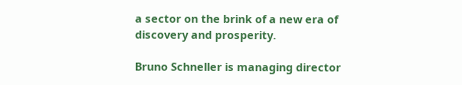a sector on the brink of a new era of discovery and prosperity.

Bruno Schneller is managing director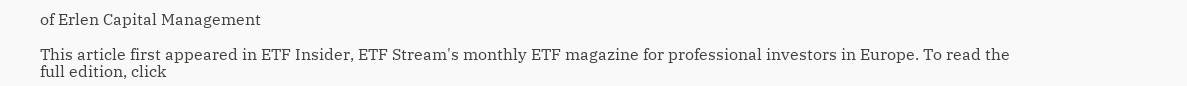of Erlen Capital Management

This article first appeared in ETF Insider, ETF Stream's monthly ETF magazine for professional investors in Europe. To read the full edition, click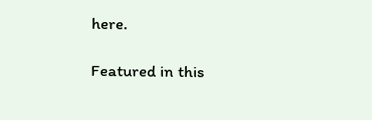here.

Featured in this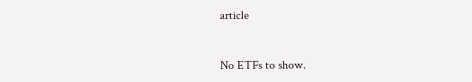article


No ETFs to show.